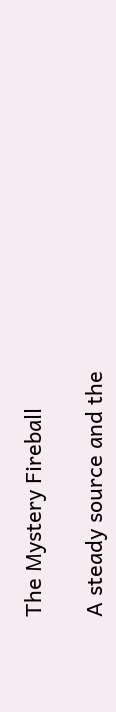The Mystery Fireball

A steady source and the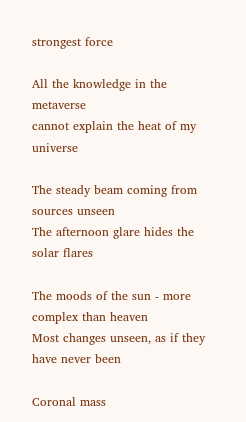strongest force

All the knowledge in the metaverse
cannot explain the heat of my universe

The steady beam coming from sources unseen
The afternoon glare hides the solar flares

The moods of the sun - more complex than heaven
Most changes unseen, as if they have never been

Coronal mass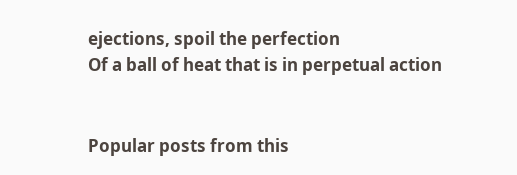ejections, spoil the perfection
Of a ball of heat that is in perpetual action


Popular posts from this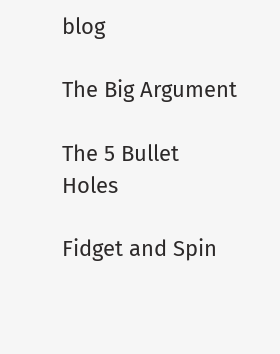blog

The Big Argument

The 5 Bullet Holes

Fidget and Spin